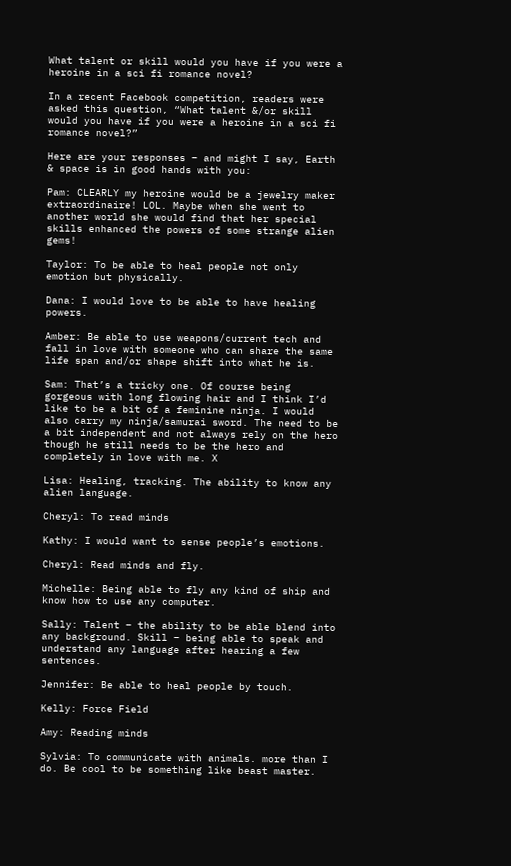What talent or skill would you have if you were a heroine in a sci fi romance novel?

In a recent Facebook competition, readers were asked this question, “What talent &/or skill would you have if you were a heroine in a sci fi romance novel?”

Here are your responses – and might I say, Earth & space is in good hands with you:

Pam: CLEARLY my heroine would be a jewelry maker extraordinaire! LOL. Maybe when she went to another world she would find that her special skills enhanced the powers of some strange alien gems!

Taylor: To be able to heal people not only emotion but physically.

Dana: I would love to be able to have healing powers.

Amber: Be able to use weapons/current tech and fall in love with someone who can share the same life span and/or shape shift into what he is.

Sam: That’s a tricky one. Of course being gorgeous with long flowing hair and I think I’d like to be a bit of a feminine ninja. I would also carry my ninja/samurai sword. The need to be a bit independent and not always rely on the hero though he still needs to be the hero and completely in love with me. X

Lisa: Healing, tracking. The ability to know any alien language.

Cheryl: To read minds

Kathy: I would want to sense people’s emotions.

Cheryl: Read minds and fly.

Michelle: Being able to fly any kind of ship and know how to use any computer.

Sally: Talent – the ability to be able blend into any background. Skill – being able to speak and understand any language after hearing a few sentences.

Jennifer: Be able to heal people by touch.

Kelly: Force Field

Amy: Reading minds

Sylvia: To communicate with animals. more than I do. Be cool to be something like beast master.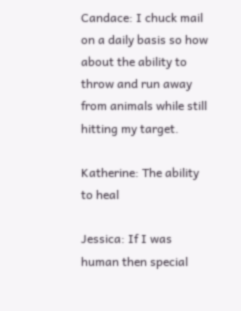Candace: I chuck mail on a daily basis so how about the ability to throw and run away from animals while still hitting my target.

Katherine: The ability to heal

Jessica: If I was human then special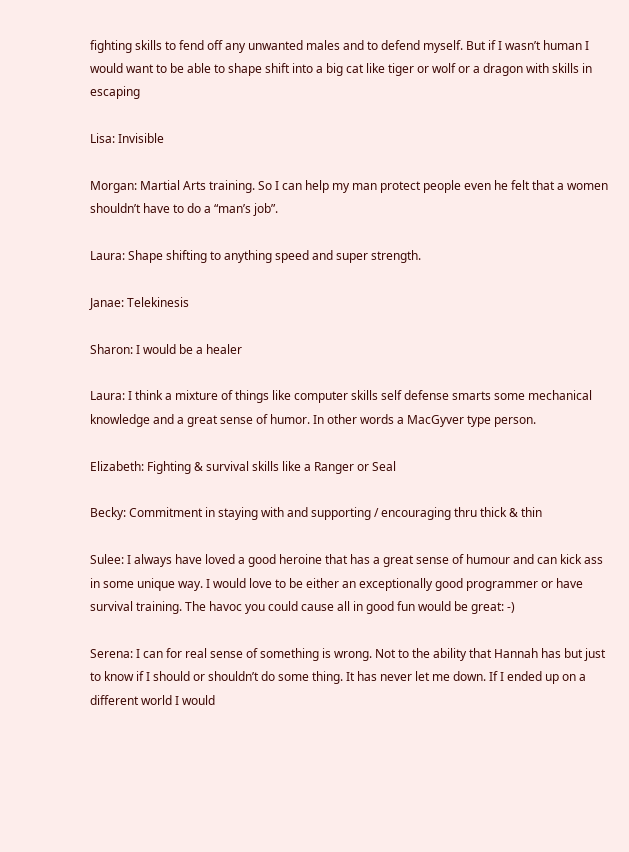fighting skills to fend off any unwanted males and to defend myself. But if I wasn’t human I would want to be able to shape shift into a big cat like tiger or wolf or a dragon with skills in escaping

Lisa: Invisible

Morgan: Martial Arts training. So I can help my man protect people even he felt that a women shouldn’t have to do a “man’s job”.

Laura: Shape shifting to anything speed and super strength.

Janae: Telekinesis

Sharon: I would be a healer

Laura: I think a mixture of things like computer skills self defense smarts some mechanical knowledge and a great sense of humor. In other words a MacGyver type person.

Elizabeth: Fighting & survival skills like a Ranger or Seal

Becky: Commitment in staying with and supporting / encouraging thru thick & thin

Sulee: I always have loved a good heroine that has a great sense of humour and can kick ass in some unique way. I would love to be either an exceptionally good programmer or have survival training. The havoc you could cause all in good fun would be great: -)

Serena: I can for real sense of something is wrong. Not to the ability that Hannah has but just to know if I should or shouldn’t do some thing. It has never let me down. If I ended up on a different world I would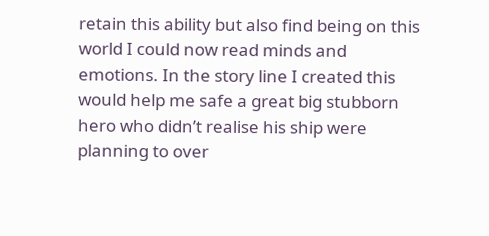retain this ability but also find being on this world I could now read minds and emotions. In the story line I created this would help me safe a great big stubborn hero who didn’t realise his ship were planning to over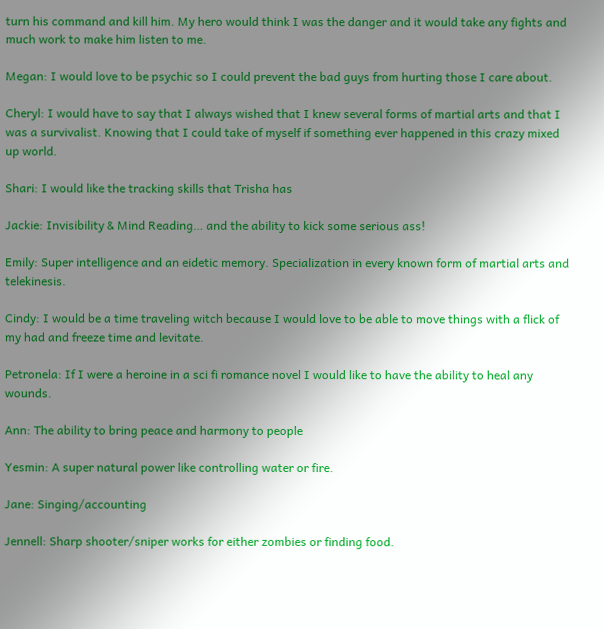turn his command and kill him. My hero would think I was the danger and it would take any fights and much work to make him listen to me.

Megan: I would love to be psychic so I could prevent the bad guys from hurting those I care about.

Cheryl: I would have to say that I always wished that I knew several forms of martial arts and that I was a survivalist. Knowing that I could take of myself if something ever happened in this crazy mixed up world.

Shari: I would like the tracking skills that Trisha has

Jackie: Invisibility & Mind Reading… and the ability to kick some serious ass!

Emily: Super intelligence and an eidetic memory. Specialization in every known form of martial arts and telekinesis.

Cindy: I would be a time traveling witch because I would love to be able to move things with a flick of my had and freeze time and levitate.

Petronela: If I were a heroine in a sci fi romance novel I would like to have the ability to heal any wounds.

Ann: The ability to bring peace and harmony to people

Yesmin: A super natural power like controlling water or fire.

Jane: Singing/accounting

Jennell: Sharp shooter/sniper works for either zombies or finding food.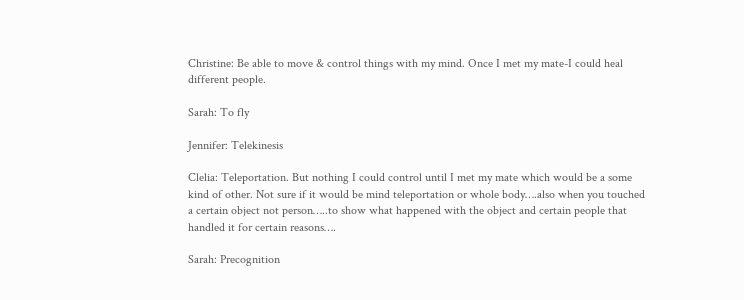Christine: Be able to move & control things with my mind. Once I met my mate-I could heal different people.

Sarah: To fly

Jennifer: Telekinesis

Clelia: Teleportation. But nothing I could control until I met my mate which would be a some kind of other. Not sure if it would be mind teleportation or whole body….also when you touched a certain object not person…..to show what happened with the object and certain people that handled it for certain reasons….

Sarah: Precognition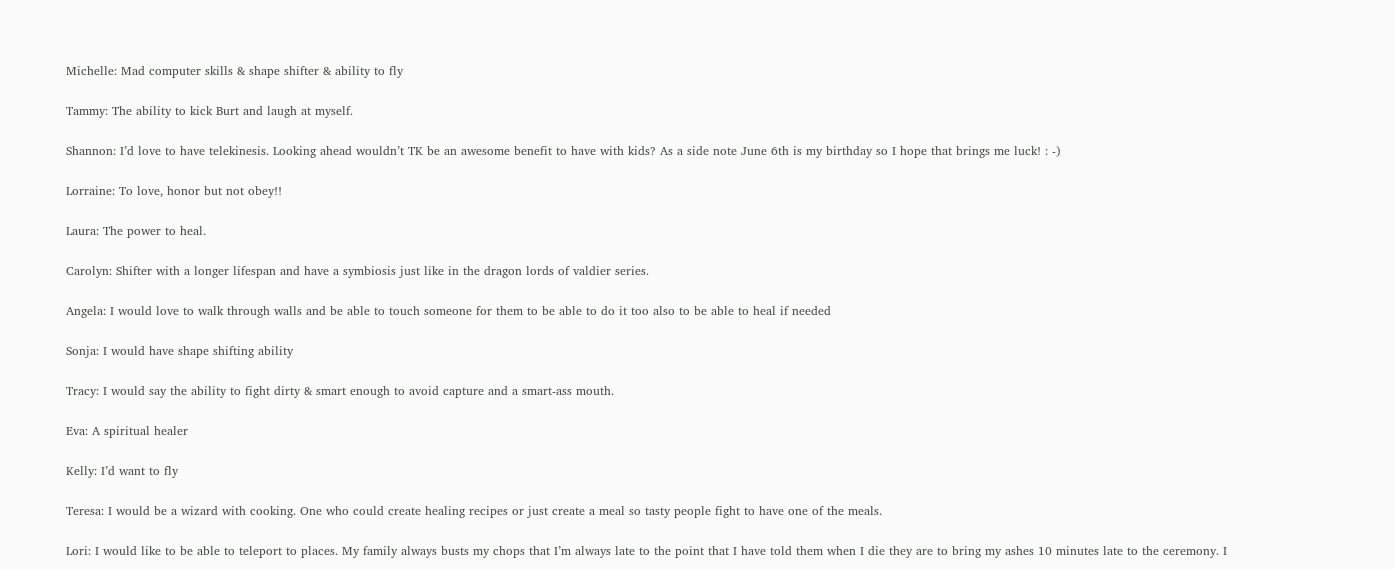Michelle: Mad computer skills & shape shifter & ability to fly

Tammy: The ability to kick Burt and laugh at myself.

Shannon: I’d love to have telekinesis. Looking ahead wouldn’t TK be an awesome benefit to have with kids? As a side note June 6th is my birthday so I hope that brings me luck! : -)

Lorraine: To love, honor but not obey!!

Laura: The power to heal.

Carolyn: Shifter with a longer lifespan and have a symbiosis just like in the dragon lords of valdier series.

Angela: I would love to walk through walls and be able to touch someone for them to be able to do it too also to be able to heal if needed

Sonja: I would have shape shifting ability

Tracy: I would say the ability to fight dirty & smart enough to avoid capture and a smart-ass mouth.

Eva: A spiritual healer

Kelly: I’d want to fly

Teresa: I would be a wizard with cooking. One who could create healing recipes or just create a meal so tasty people fight to have one of the meals.

Lori: I would like to be able to teleport to places. My family always busts my chops that I’m always late to the point that I have told them when I die they are to bring my ashes 10 minutes late to the ceremony. I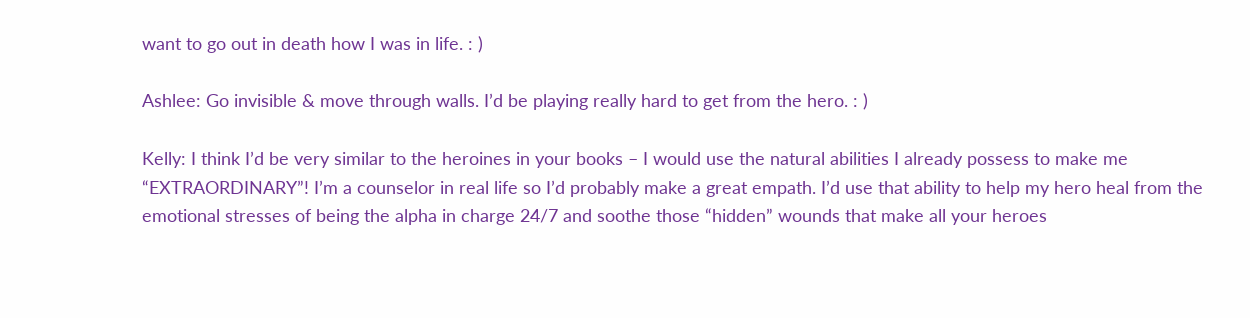want to go out in death how I was in life. : )

Ashlee: Go invisible & move through walls. I’d be playing really hard to get from the hero. : )

Kelly: I think I’d be very similar to the heroines in your books – I would use the natural abilities I already possess to make me “EXTRAORDINARY”! I’m a counselor in real life so I’d probably make a great empath. I’d use that ability to help my hero heal from the emotional stresses of being the alpha in charge 24/7 and soothe those “hidden” wounds that make all your heroes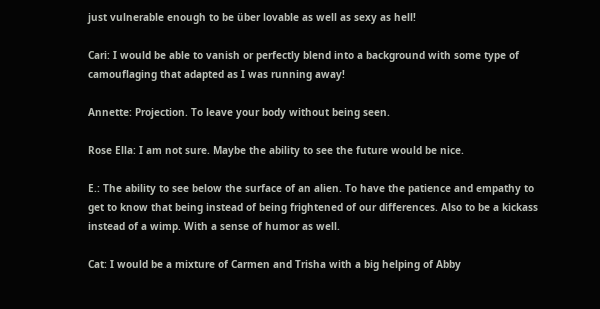just vulnerable enough to be über lovable as well as sexy as hell!

Cari: I would be able to vanish or perfectly blend into a background with some type of camouflaging that adapted as I was running away!

Annette: Projection. To leave your body without being seen.

Rose Ella: I am not sure. Maybe the ability to see the future would be nice.

E.: The ability to see below the surface of an alien. To have the patience and empathy to get to know that being instead of being frightened of our differences. Also to be a kickass instead of a wimp. With a sense of humor as well.

Cat: I would be a mixture of Carmen and Trisha with a big helping of Abby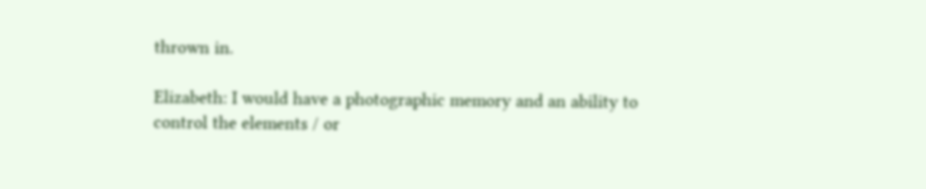thrown in.

Elizabeth: I would have a photographic memory and an ability to control the elements / or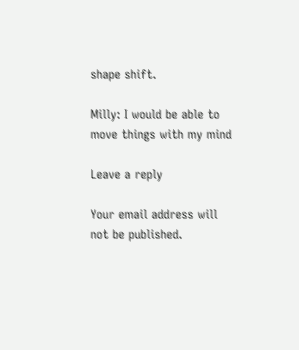shape shift.

Milly: I would be able to move things with my mind

Leave a reply

Your email address will not be published.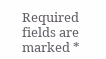Required fields are marked *